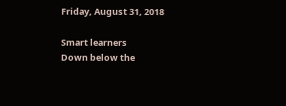Friday, August 31, 2018

Smart learners
Down below the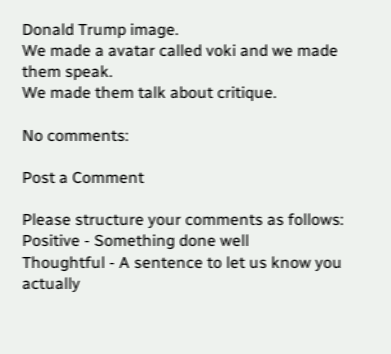Donald Trump image.
We made a avatar called voki and we made them speak.
We made them talk about critique.

No comments:

Post a Comment

Please structure your comments as follows:
Positive - Something done well
Thoughtful - A sentence to let us know you actually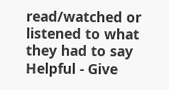read/watched or listened to what they had to say
Helpful - Give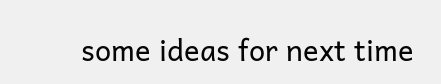some ideas for next time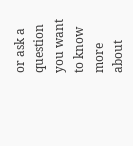or ask a question you want to know more about